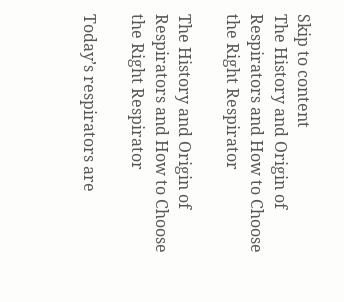Skip to content
The History and Origin of Respirators and How to Choose the Right Respirator

The History and Origin of Respirators and How to Choose the Right Respirator

Today’s respirators are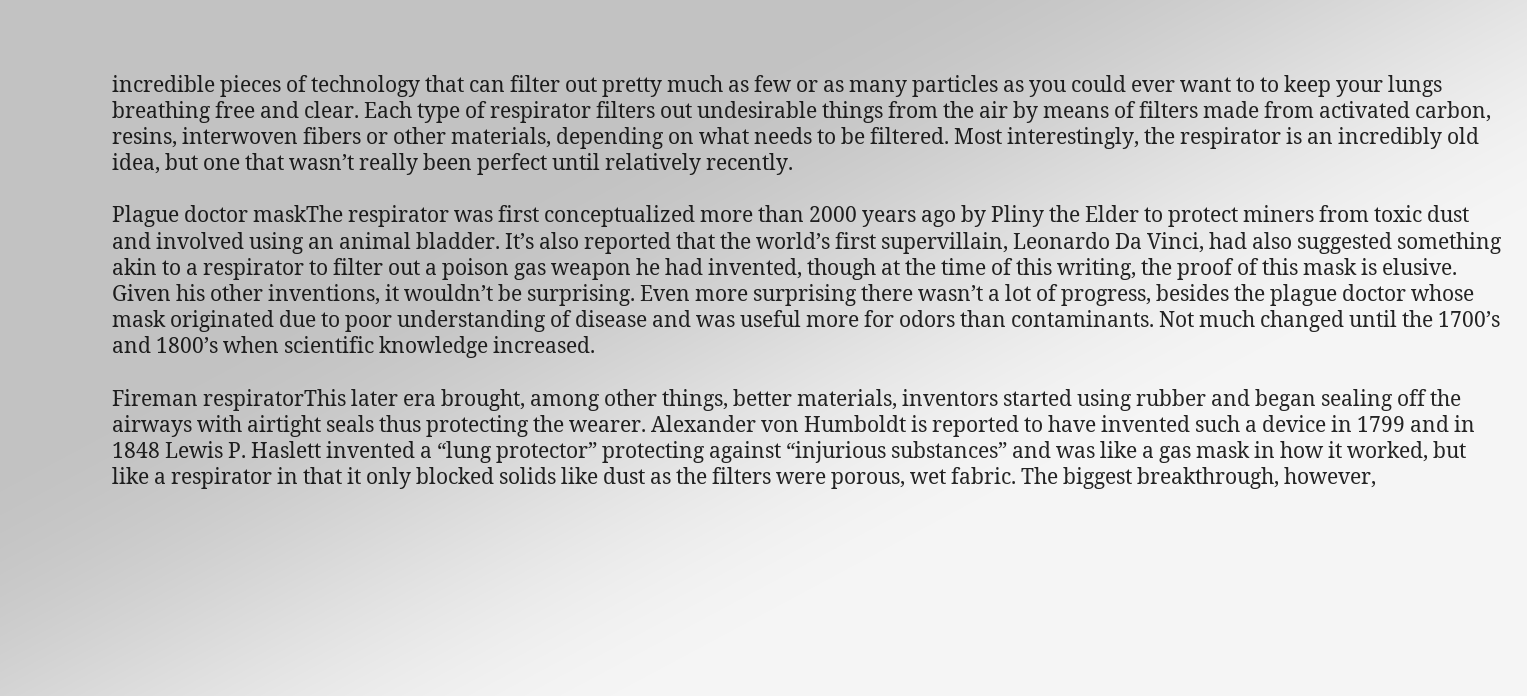incredible pieces of technology that can filter out pretty much as few or as many particles as you could ever want to to keep your lungs breathing free and clear. Each type of respirator filters out undesirable things from the air by means of filters made from activated carbon, resins, interwoven fibers or other materials, depending on what needs to be filtered. Most interestingly, the respirator is an incredibly old idea, but one that wasn’t really been perfect until relatively recently.

Plague doctor maskThe respirator was first conceptualized more than 2000 years ago by Pliny the Elder to protect miners from toxic dust and involved using an animal bladder. It’s also reported that the world’s first supervillain, Leonardo Da Vinci, had also suggested something akin to a respirator to filter out a poison gas weapon he had invented, though at the time of this writing, the proof of this mask is elusive. Given his other inventions, it wouldn’t be surprising. Even more surprising there wasn’t a lot of progress, besides the plague doctor whose mask originated due to poor understanding of disease and was useful more for odors than contaminants. Not much changed until the 1700’s and 1800’s when scientific knowledge increased.

Fireman respiratorThis later era brought, among other things, better materials, inventors started using rubber and began sealing off the airways with airtight seals thus protecting the wearer. Alexander von Humboldt is reported to have invented such a device in 1799 and in 1848 Lewis P. Haslett invented a “lung protector” protecting against “injurious substances” and was like a gas mask in how it worked, but like a respirator in that it only blocked solids like dust as the filters were porous, wet fabric. The biggest breakthrough, however,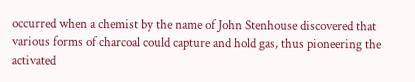occurred when a chemist by the name of John Stenhouse discovered that various forms of charcoal could capture and hold gas, thus pioneering the activated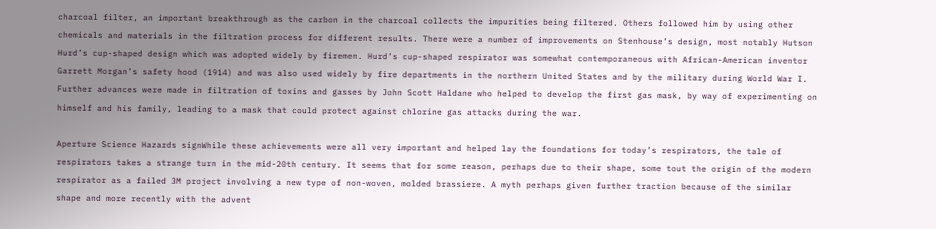charcoal filter, an important breakthrough as the carbon in the charcoal collects the impurities being filtered. Others followed him by using other chemicals and materials in the filtration process for different results. There were a number of improvements on Stenhouse’s design, most notably Hutson Hurd’s cup-shaped design which was adopted widely by firemen. Hurd’s cup-shaped respirator was somewhat contemporaneous with African-American inventor Garrett Morgan’s safety hood (1914) and was also used widely by fire departments in the northern United States and by the military during World War I. Further advances were made in filtration of toxins and gasses by John Scott Haldane who helped to develop the first gas mask, by way of experimenting on himself and his family, leading to a mask that could protect against chlorine gas attacks during the war.

Aperture Science Hazards signWhile these achievements were all very important and helped lay the foundations for today’s respirators, the tale of respirators takes a strange turn in the mid-20th century. It seems that for some reason, perhaps due to their shape, some tout the origin of the modern respirator as a failed 3M project involving a new type of non-woven, molded brassiere. A myth perhaps given further traction because of the similar shape and more recently with the advent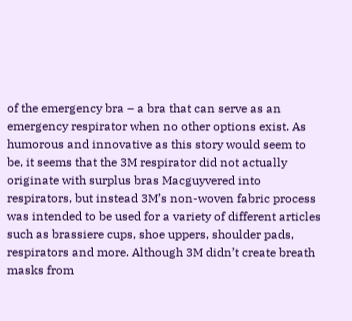of the emergency bra – a bra that can serve as an emergency respirator when no other options exist. As humorous and innovative as this story would seem to be, it seems that the 3M respirator did not actually originate with surplus bras Macguyvered into respirators, but instead 3M’s non-woven fabric process was intended to be used for a variety of different articles such as brassiere cups, shoe uppers, shoulder pads, respirators and more. Although 3M didn’t create breath masks from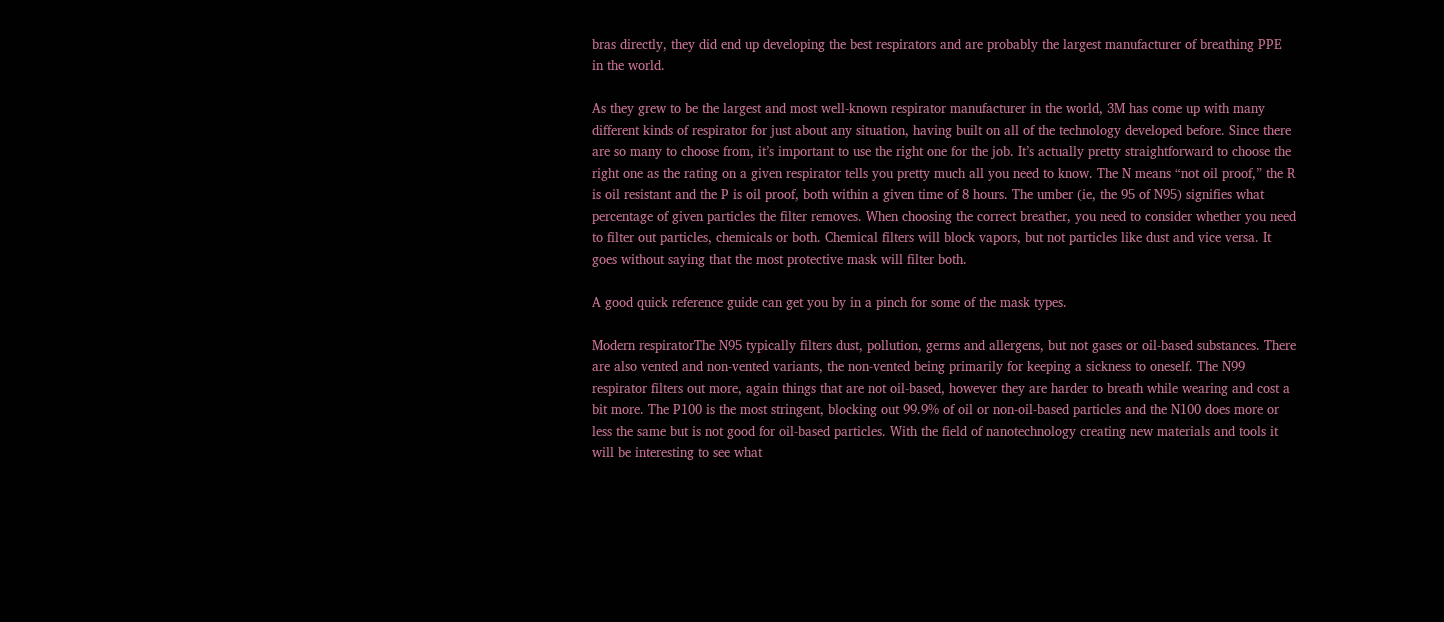bras directly, they did end up developing the best respirators and are probably the largest manufacturer of breathing PPE in the world.

As they grew to be the largest and most well-known respirator manufacturer in the world, 3M has come up with many different kinds of respirator for just about any situation, having built on all of the technology developed before. Since there are so many to choose from, it’s important to use the right one for the job. It’s actually pretty straightforward to choose the right one as the rating on a given respirator tells you pretty much all you need to know. The N means “not oil proof,” the R is oil resistant and the P is oil proof, both within a given time of 8 hours. The umber (ie, the 95 of N95) signifies what percentage of given particles the filter removes. When choosing the correct breather, you need to consider whether you need to filter out particles, chemicals or both. Chemical filters will block vapors, but not particles like dust and vice versa. It goes without saying that the most protective mask will filter both.

A good quick reference guide can get you by in a pinch for some of the mask types.

Modern respiratorThe N95 typically filters dust, pollution, germs and allergens, but not gases or oil-based substances. There are also vented and non-vented variants, the non-vented being primarily for keeping a sickness to oneself. The N99 respirator filters out more, again things that are not oil-based, however they are harder to breath while wearing and cost a bit more. The P100 is the most stringent, blocking out 99.9% of oil or non-oil-based particles and the N100 does more or less the same but is not good for oil-based particles. With the field of nanotechnology creating new materials and tools it will be interesting to see what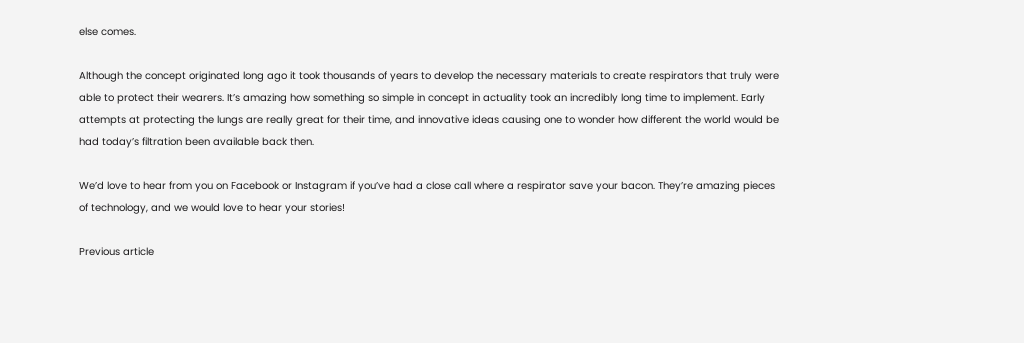else comes.

Although the concept originated long ago it took thousands of years to develop the necessary materials to create respirators that truly were able to protect their wearers. It’s amazing how something so simple in concept in actuality took an incredibly long time to implement. Early attempts at protecting the lungs are really great for their time, and innovative ideas causing one to wonder how different the world would be had today’s filtration been available back then.

We’d love to hear from you on Facebook or Instagram if you’ve had a close call where a respirator save your bacon. They’re amazing pieces of technology, and we would love to hear your stories!

Previous article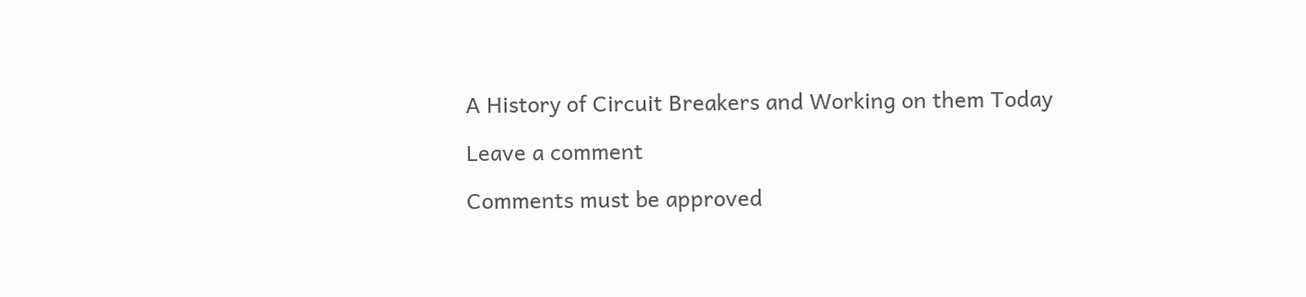A History of Circuit Breakers and Working on them Today

Leave a comment

Comments must be approved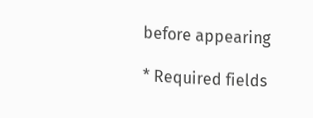before appearing

* Required fields